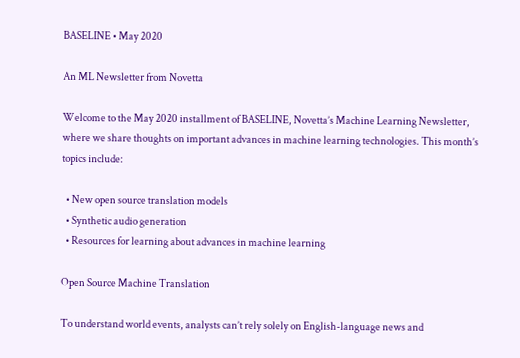BASELINE • May 2020

An ML Newsletter from Novetta

Welcome to the May 2020 installment of BASELINE, Novetta’s Machine Learning Newsletter, where we share thoughts on important advances in machine learning technologies. This month’s topics include:

  • New open source translation models
  • Synthetic audio generation
  • Resources for learning about advances in machine learning

Open Source Machine Translation

To understand world events, analysts can’t rely solely on English-language news and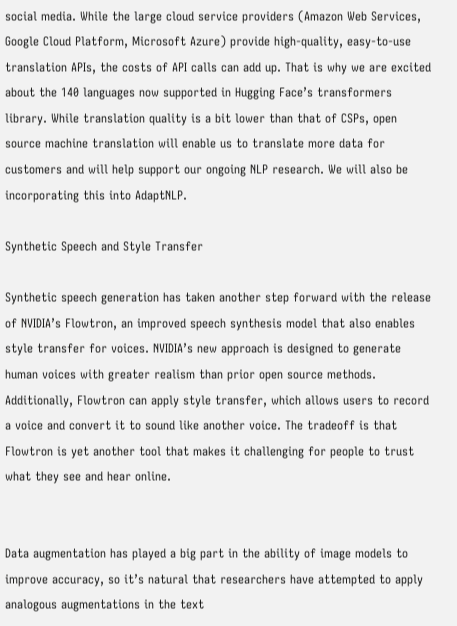social media. While the large cloud service providers (Amazon Web Services, Google Cloud Platform, Microsoft Azure) provide high-quality, easy-to-use translation APIs, the costs of API calls can add up. That is why we are excited about the 140 languages now supported in Hugging Face’s transformers library. While translation quality is a bit lower than that of CSPs, open source machine translation will enable us to translate more data for customers and will help support our ongoing NLP research. We will also be incorporating this into AdaptNLP.

Synthetic Speech and Style Transfer

Synthetic speech generation has taken another step forward with the release of NVIDIA’s Flowtron, an improved speech synthesis model that also enables style transfer for voices. NVIDIA’s new approach is designed to generate human voices with greater realism than prior open source methods. Additionally, Flowtron can apply style transfer, which allows users to record a voice and convert it to sound like another voice. The tradeoff is that Flowtron is yet another tool that makes it challenging for people to trust what they see and hear online.


Data augmentation has played a big part in the ability of image models to improve accuracy, so it’s natural that researchers have attempted to apply analogous augmentations in the text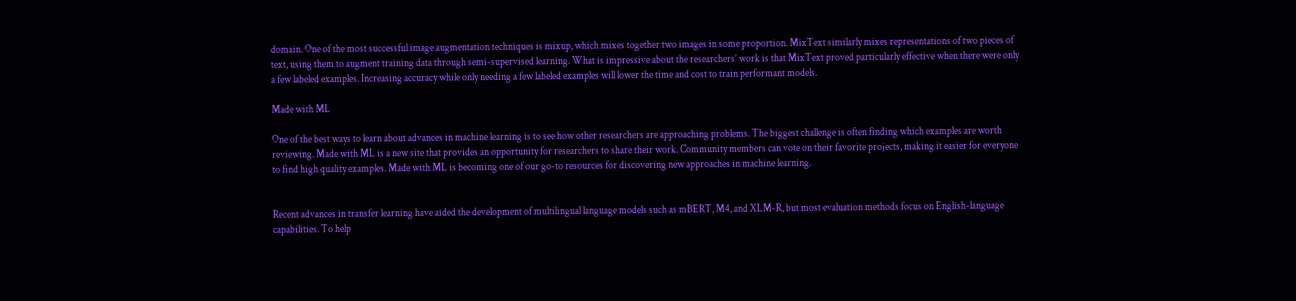domain. One of the most successful image augmentation techniques is mixup, which mixes together two images in some proportion. MixText similarly mixes representations of two pieces of text, using them to augment training data through semi-supervised learning. What is impressive about the researchers’ work is that MixText proved particularly effective when there were only a few labeled examples. Increasing accuracy while only needing a few labeled examples will lower the time and cost to train performant models.

Made with ML

One of the best ways to learn about advances in machine learning is to see how other researchers are approaching problems. The biggest challenge is often finding which examples are worth reviewing. Made with ML is a new site that provides an opportunity for researchers to share their work. Community members can vote on their favorite projects, making it easier for everyone to find high quality examples. Made with ML is becoming one of our go-to resources for discovering new approaches in machine learning.


Recent advances in transfer learning have aided the development of multilingual language models such as mBERT, M4, and XLM-R, but most evaluation methods focus on English-language capabilities. To help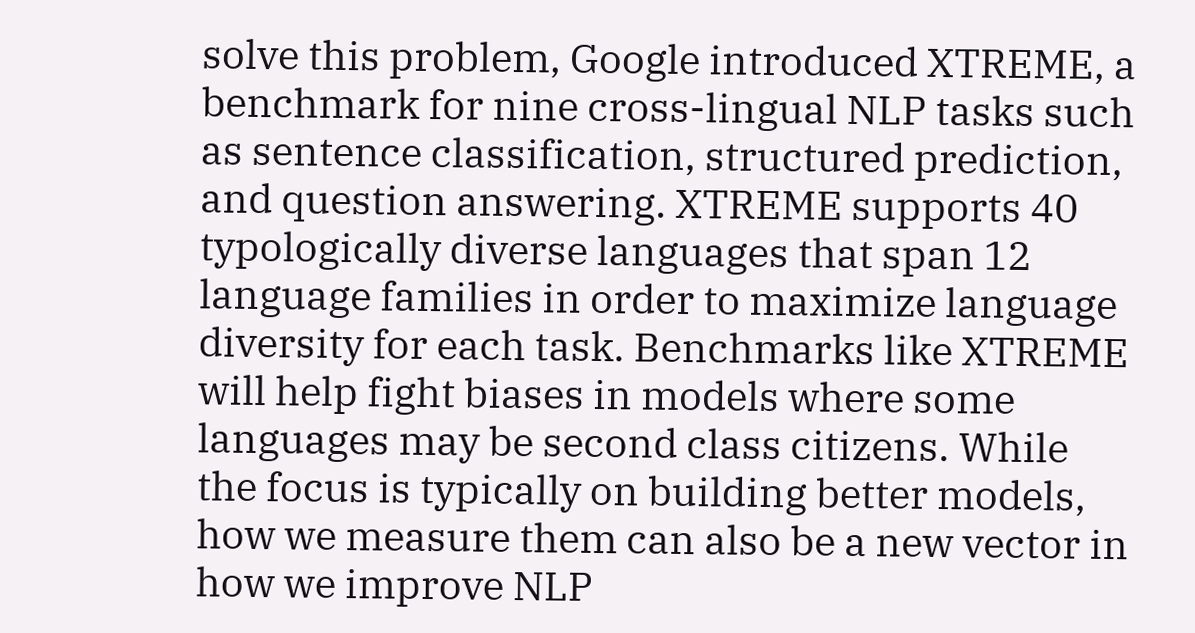solve this problem, Google introduced XTREME, a benchmark for nine cross-lingual NLP tasks such as sentence classification, structured prediction, and question answering. XTREME supports 40 typologically diverse languages that span 12 language families in order to maximize language diversity for each task. Benchmarks like XTREME will help fight biases in models where some languages may be second class citizens. While the focus is typically on building better models, how we measure them can also be a new vector in how we improve NLP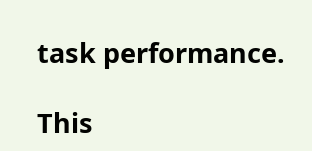task performance.

This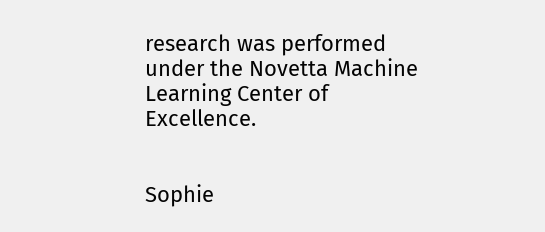research was performed under the Novetta Machine Learning Center of Excellence.


Sophie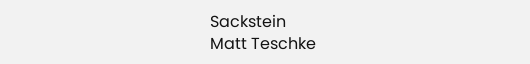Sackstein
Matt Teschke